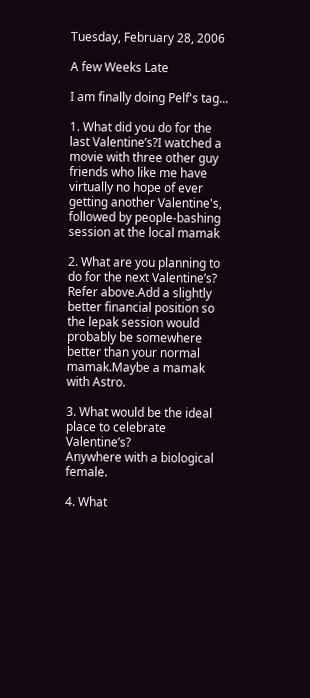Tuesday, February 28, 2006

A few Weeks Late

I am finally doing Pelf's tag...

1. What did you do for the last Valentine’s?I watched a movie with three other guy friends who like me have virtually no hope of ever getting another Valentine's, followed by people-bashing session at the local mamak

2. What are you planning to do for the next Valentine’s?
Refer above.Add a slightly better financial position so the lepak session would probably be somewhere better than your normal mamak.Maybe a mamak with Astro.

3. What would be the ideal place to celebrate Valentine’s?
Anywhere with a biological female.

4. What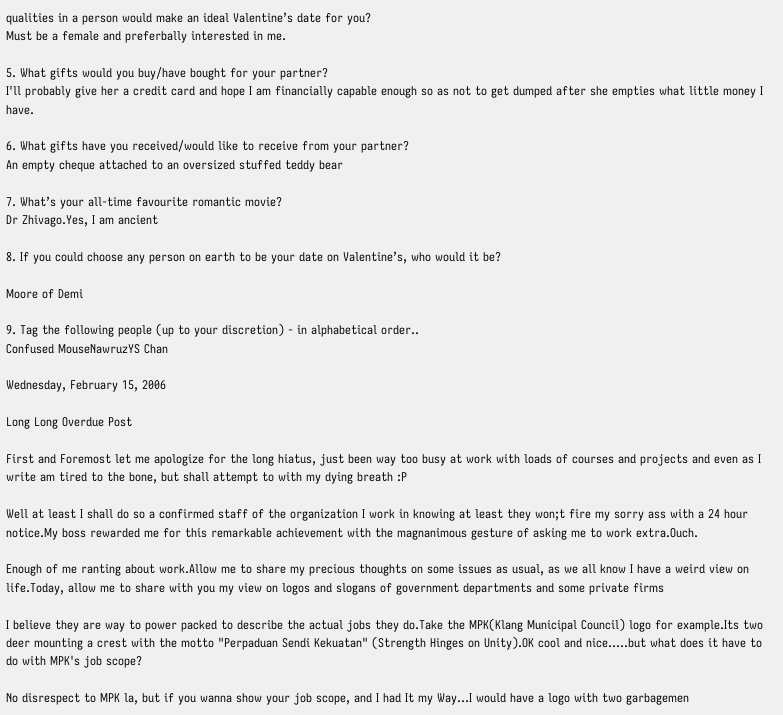qualities in a person would make an ideal Valentine’s date for you?
Must be a female and preferbally interested in me.

5. What gifts would you buy/have bought for your partner?
I'll probably give her a credit card and hope I am financially capable enough so as not to get dumped after she empties what little money I have.

6. What gifts have you received/would like to receive from your partner?
An empty cheque attached to an oversized stuffed teddy bear

7. What’s your all-time favourite romantic movie?
Dr Zhivago.Yes, I am ancient

8. If you could choose any person on earth to be your date on Valentine’s, who would it be?

Moore of Demi

9. Tag the following people (up to your discretion) - in alphabetical order..
Confused MouseNawruzYS Chan

Wednesday, February 15, 2006

Long Long Overdue Post

First and Foremost let me apologize for the long hiatus, just been way too busy at work with loads of courses and projects and even as I write am tired to the bone, but shall attempt to with my dying breath :P

Well at least I shall do so a confirmed staff of the organization I work in knowing at least they won;t fire my sorry ass with a 24 hour notice.My boss rewarded me for this remarkable achievement with the magnanimous gesture of asking me to work extra.Ouch.

Enough of me ranting about work.Allow me to share my precious thoughts on some issues as usual, as we all know I have a weird view on life.Today, allow me to share with you my view on logos and slogans of government departments and some private firms

I believe they are way to power packed to describe the actual jobs they do.Take the MPK(Klang Municipal Council) logo for example.Its two deer mounting a crest with the motto "Perpaduan Sendi Kekuatan" (Strength Hinges on Unity).OK cool and nice.....but what does it have to do with MPK's job scope?

No disrespect to MPK la, but if you wanna show your job scope, and I had It my Way...I would have a logo with two garbagemen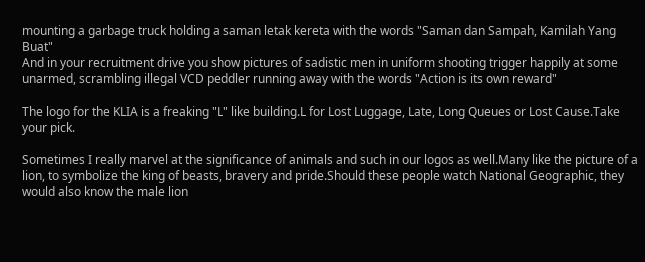mounting a garbage truck holding a saman letak kereta with the words "Saman dan Sampah, Kamilah Yang Buat"
And in your recruitment drive you show pictures of sadistic men in uniform shooting trigger happily at some unarmed, scrambling illegal VCD peddler running away with the words "Action is its own reward"

The logo for the KLIA is a freaking "L" like building.L for Lost Luggage, Late, Long Queues or Lost Cause.Take your pick.

Sometimes I really marvel at the significance of animals and such in our logos as well.Many like the picture of a lion, to symbolize the king of beasts, bravery and pride.Should these people watch National Geographic, they would also know the male lion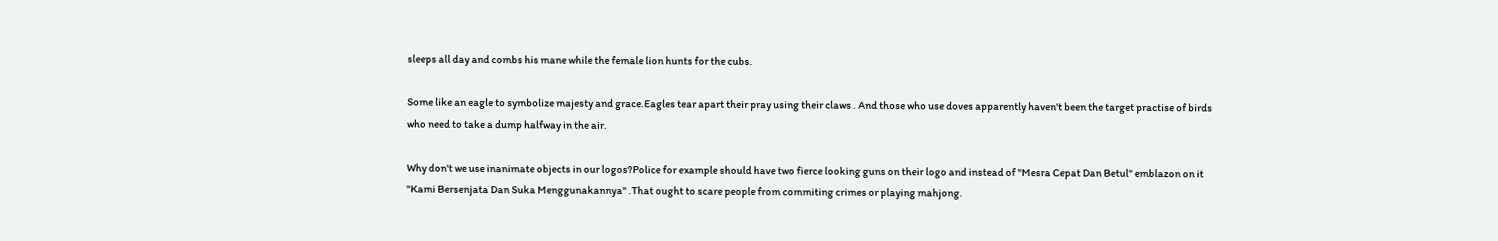sleeps all day and combs his mane while the female lion hunts for the cubs.

Some like an eagle to symbolize majesty and grace.Eagles tear apart their pray using their claws . And those who use doves apparently haven't been the target practise of birds who need to take a dump halfway in the air.

Why don't we use inanimate objects in our logos?Police for example should have two fierce looking guns on their logo and instead of "Mesra Cepat Dan Betul" emblazon on it "Kami Bersenjata Dan Suka Menggunakannya" .That ought to scare people from commiting crimes or playing mahjong.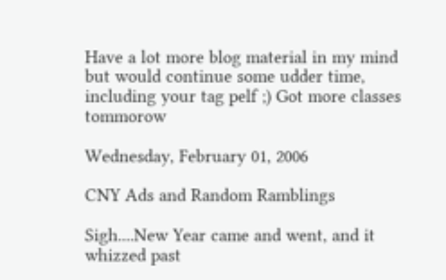Have a lot more blog material in my mind but would continue some udder time, including your tag pelf ;) Got more classes tommorow

Wednesday, February 01, 2006

CNY Ads and Random Ramblings

Sigh....New Year came and went, and it whizzed past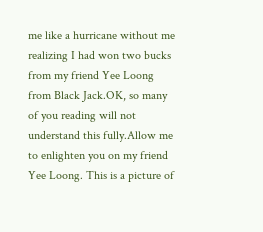me like a hurricane without me realizing I had won two bucks from my friend Yee Loong from Black Jack.OK, so many of you reading will not understand this fully.Allow me to enlighten you on my friend Yee Loong. This is a picture of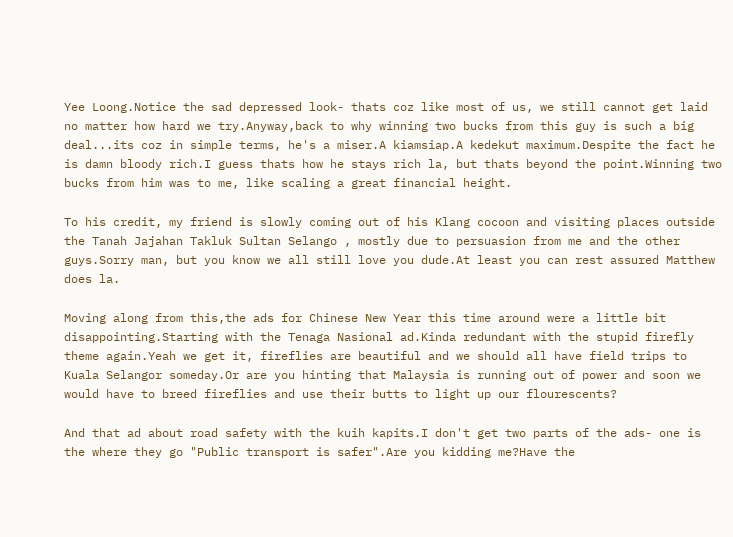Yee Loong.Notice the sad depressed look- thats coz like most of us, we still cannot get laid no matter how hard we try.Anyway,back to why winning two bucks from this guy is such a big deal...its coz in simple terms, he's a miser.A kiamsiap.A kedekut maximum.Despite the fact he is damn bloody rich.I guess thats how he stays rich la, but thats beyond the point.Winning two bucks from him was to me, like scaling a great financial height.

To his credit, my friend is slowly coming out of his Klang cocoon and visiting places outside the Tanah Jajahan Takluk Sultan Selango , mostly due to persuasion from me and the other guys.Sorry man, but you know we all still love you dude.At least you can rest assured Matthew does la.

Moving along from this,the ads for Chinese New Year this time around were a little bit disappointing.Starting with the Tenaga Nasional ad.Kinda redundant with the stupid firefly theme again.Yeah we get it, fireflies are beautiful and we should all have field trips to Kuala Selangor someday.Or are you hinting that Malaysia is running out of power and soon we would have to breed fireflies and use their butts to light up our flourescents?

And that ad about road safety with the kuih kapits.I don't get two parts of the ads- one is the where they go "Public transport is safer".Are you kidding me?Have the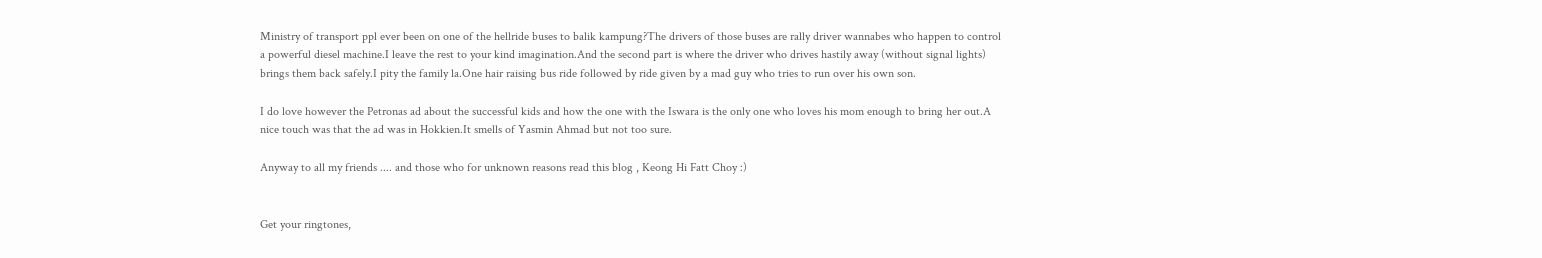Ministry of transport ppl ever been on one of the hellride buses to balik kampung?The drivers of those buses are rally driver wannabes who happen to control a powerful diesel machine.I leave the rest to your kind imagination.And the second part is where the driver who drives hastily away (without signal lights) brings them back safely.I pity the family la.One hair raising bus ride followed by ride given by a mad guy who tries to run over his own son.

I do love however the Petronas ad about the successful kids and how the one with the Iswara is the only one who loves his mom enough to bring her out.A nice touch was that the ad was in Hokkien.It smells of Yasmin Ahmad but not too sure.

Anyway to all my friends .... and those who for unknown reasons read this blog , Keong Hi Fatt Choy :)


Get your ringtones,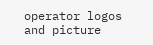operator logos and picture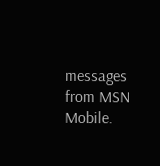messages from MSN Mobile.